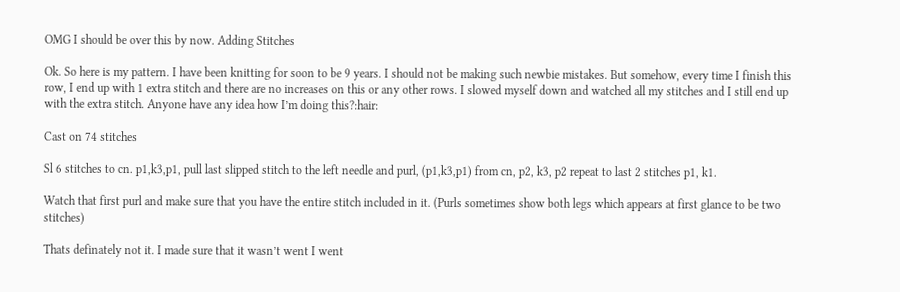OMG I should be over this by now. Adding Stitches

Ok. So here is my pattern. I have been knitting for soon to be 9 years. I should not be making such newbie mistakes. But somehow, every time I finish this row, I end up with 1 extra stitch and there are no increases on this or any other rows. I slowed myself down and watched all my stitches and I still end up with the extra stitch. Anyone have any idea how I’m doing this?:hair:

Cast on 74 stitches

Sl 6 stitches to cn. p1,k3,p1, pull last slipped stitch to the left needle and purl, (p1,k3,p1) from cn, p2, k3, p2 repeat to last 2 stitches p1, k1.

Watch that first purl and make sure that you have the entire stitch included in it. (Purls sometimes show both legs which appears at first glance to be two stitches)

Thats definately not it. I made sure that it wasn’t went I went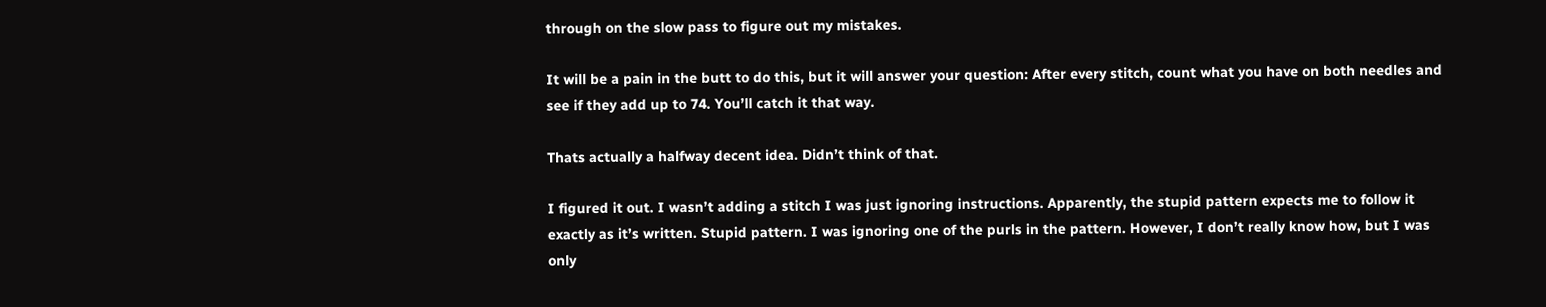through on the slow pass to figure out my mistakes.

It will be a pain in the butt to do this, but it will answer your question: After every stitch, count what you have on both needles and see if they add up to 74. You’ll catch it that way.

Thats actually a halfway decent idea. Didn’t think of that.

I figured it out. I wasn’t adding a stitch I was just ignoring instructions. Apparently, the stupid pattern expects me to follow it exactly as it’s written. Stupid pattern. I was ignoring one of the purls in the pattern. However, I don’t really know how, but I was only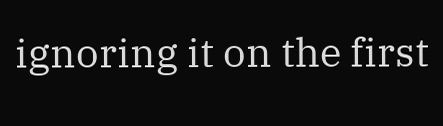ignoring it on the first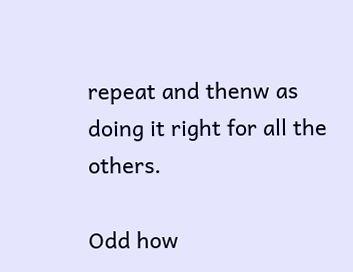repeat and thenw as doing it right for all the others.

Odd how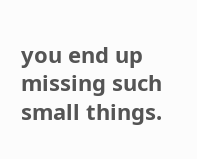you end up missing such small things.